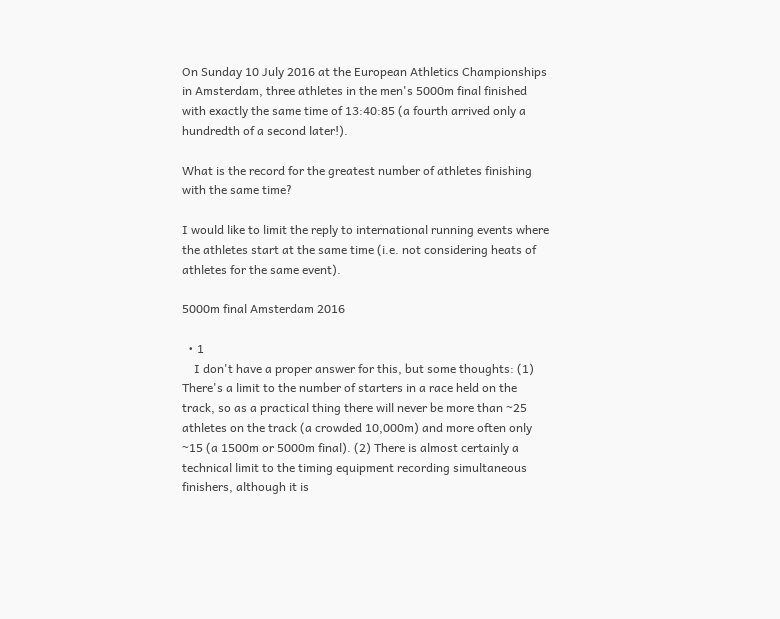On Sunday 10 July 2016 at the European Athletics Championships in Amsterdam, three athletes in the men's 5000m final finished with exactly the same time of 13:40:85 (a fourth arrived only a hundredth of a second later!).

What is the record for the greatest number of athletes finishing with the same time?

I would like to limit the reply to international running events where the athletes start at the same time (i.e. not considering heats of athletes for the same event).

5000m final Amsterdam 2016

  • 1
    I don't have a proper answer for this, but some thoughts: (1) There's a limit to the number of starters in a race held on the track, so as a practical thing there will never be more than ~25 athletes on the track (a crowded 10,000m) and more often only ~15 (a 1500m or 5000m final). (2) There is almost certainly a technical limit to the timing equipment recording simultaneous finishers, although it is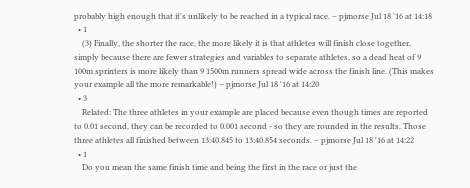probably high enough that it's unlikely to be reached in a typical race. – pjmorse Jul 18 '16 at 14:18
  • 1
    (3) Finally, the shorter the race, the more likely it is that athletes will finish close together, simply because there are fewer strategies and variables to separate athletes, so a dead heat of 9 100m sprinters is more likely than 9 1500m runners spread wide across the finish line. (This makes your example all the more remarkable!) – pjmorse Jul 18 '16 at 14:20
  • 3
    Related: The three athletes in your example are placed because even though times are reported to 0.01 second, they can be recorded to 0.001 second - so they are rounded in the results. Those three athletes all finished between 13:40.845 to 13:40.854 seconds. – pjmorse Jul 18 '16 at 14:22
  • 1
    Do you mean the same finish time and being the first in the race or just the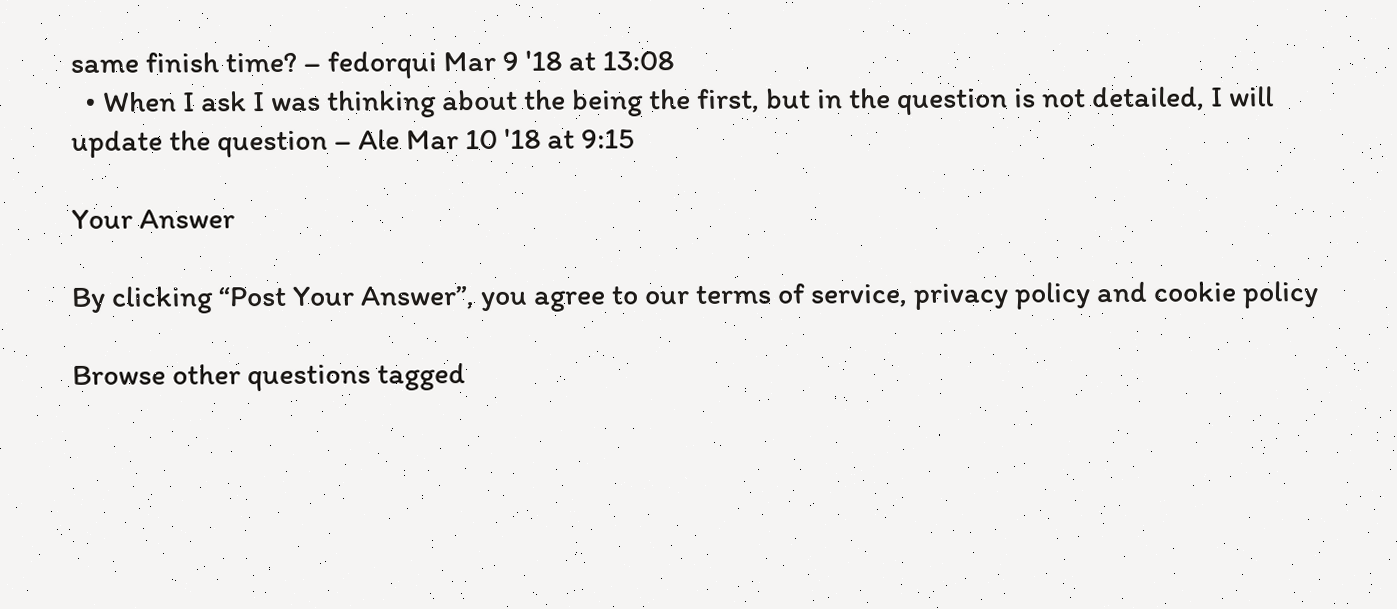same finish time? – fedorqui Mar 9 '18 at 13:08
  • When I ask I was thinking about the being the first, but in the question is not detailed, I will update the question – Ale Mar 10 '18 at 9:15

Your Answer

By clicking “Post Your Answer”, you agree to our terms of service, privacy policy and cookie policy

Browse other questions tagged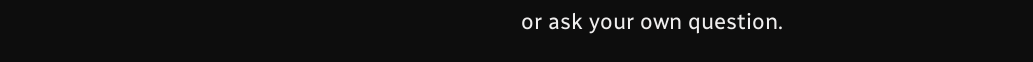or ask your own question.